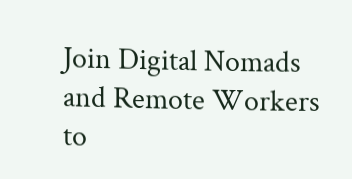Join Digital Nomads and Remote Workers to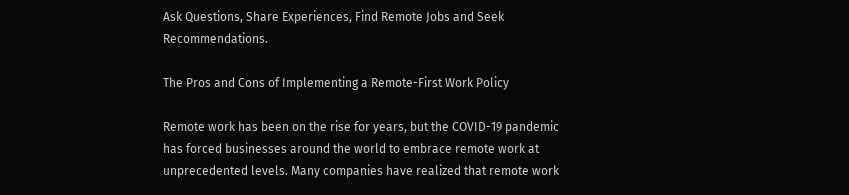Ask Questions, Share Experiences, Find Remote Jobs and Seek Recommendations.

The Pros and Cons of Implementing a Remote-First Work Policy

Remote work has been on the rise for years, but the COVID-19 pandemic has forced businesses around the world to embrace remote work at unprecedented levels. Many companies have realized that remote work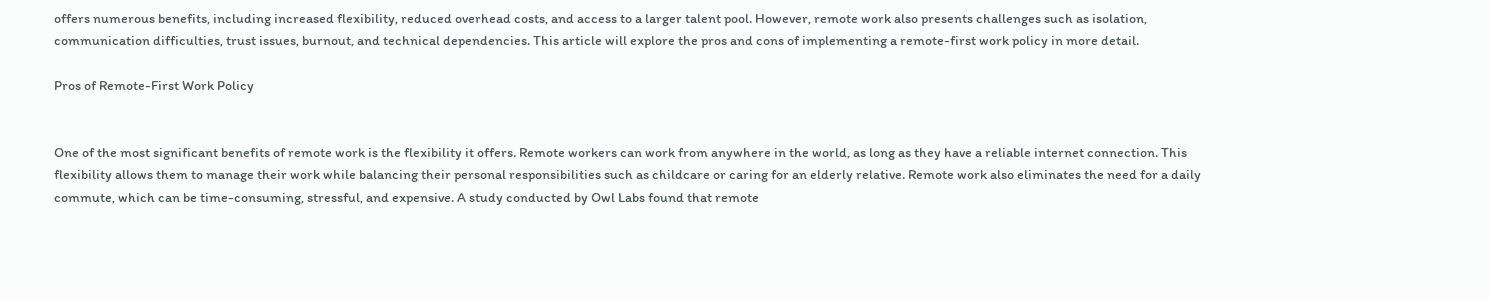offers numerous benefits, including increased flexibility, reduced overhead costs, and access to a larger talent pool. However, remote work also presents challenges such as isolation, communication difficulties, trust issues, burnout, and technical dependencies. This article will explore the pros and cons of implementing a remote-first work policy in more detail.

Pros of Remote-First Work Policy


One of the most significant benefits of remote work is the flexibility it offers. Remote workers can work from anywhere in the world, as long as they have a reliable internet connection. This flexibility allows them to manage their work while balancing their personal responsibilities such as childcare or caring for an elderly relative. Remote work also eliminates the need for a daily commute, which can be time-consuming, stressful, and expensive. A study conducted by Owl Labs found that remote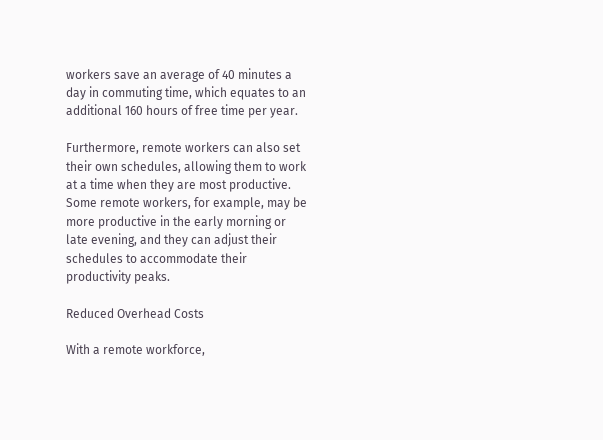workers save an average of 40 minutes a day in commuting time, which equates to an additional 160 hours of free time per year.

Furthermore, remote workers can also set their own schedules, allowing them to work at a time when they are most productive. Some remote workers, for example, may be more productive in the early morning or late evening, and they can adjust their schedules to accommodate their productivity peaks.

Reduced Overhead Costs

With a remote workforce,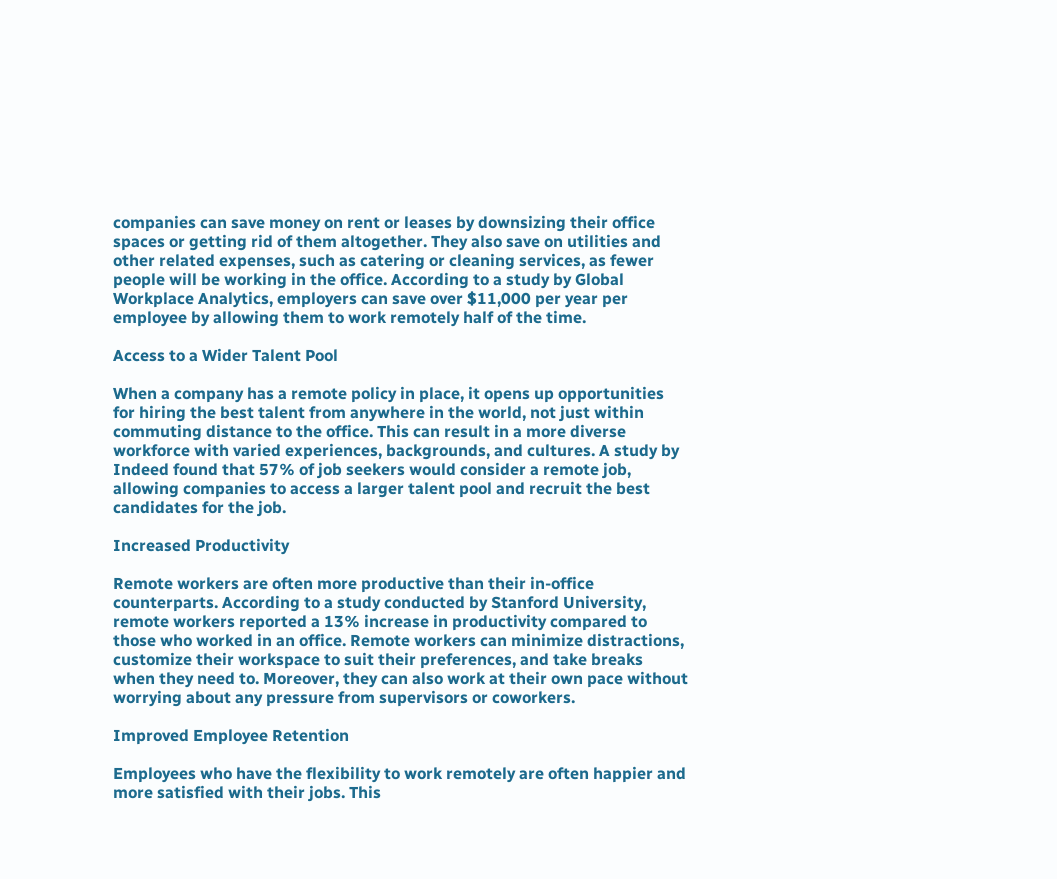companies can save money on rent or leases by downsizing their office spaces or getting rid of them altogether. They also save on utilities and other related expenses, such as catering or cleaning services, as fewer people will be working in the office. According to a study by Global Workplace Analytics, employers can save over $11,000 per year per employee by allowing them to work remotely half of the time.

Access to a Wider Talent Pool

When a company has a remote policy in place, it opens up opportunities for hiring the best talent from anywhere in the world, not just within commuting distance to the office. This can result in a more diverse workforce with varied experiences, backgrounds, and cultures. A study by Indeed found that 57% of job seekers would consider a remote job, allowing companies to access a larger talent pool and recruit the best candidates for the job.

Increased Productivity

Remote workers are often more productive than their in-office counterparts. According to a study conducted by Stanford University, remote workers reported a 13% increase in productivity compared to those who worked in an office. Remote workers can minimize distractions, customize their workspace to suit their preferences, and take breaks when they need to. Moreover, they can also work at their own pace without worrying about any pressure from supervisors or coworkers.

Improved Employee Retention

Employees who have the flexibility to work remotely are often happier and more satisfied with their jobs. This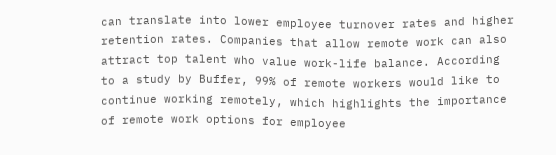can translate into lower employee turnover rates and higher retention rates. Companies that allow remote work can also attract top talent who value work-life balance. According to a study by Buffer, 99% of remote workers would like to continue working remotely, which highlights the importance of remote work options for employee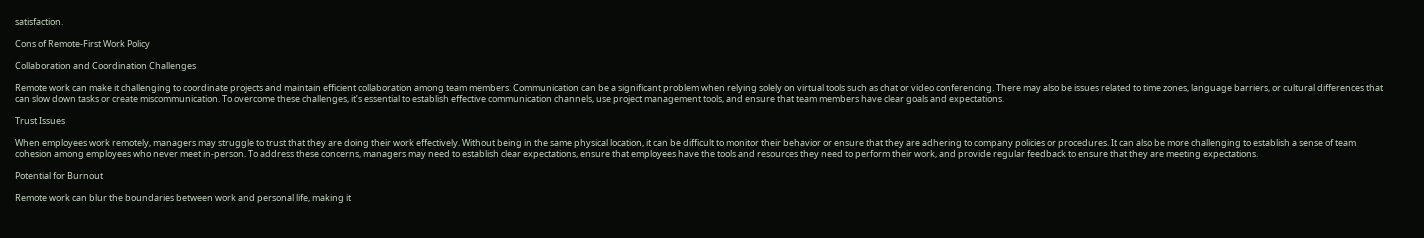satisfaction.

Cons of Remote-First Work Policy

Collaboration and Coordination Challenges

Remote work can make it challenging to coordinate projects and maintain efficient collaboration among team members. Communication can be a significant problem when relying solely on virtual tools such as chat or video conferencing. There may also be issues related to time zones, language barriers, or cultural differences that can slow down tasks or create miscommunication. To overcome these challenges, it’s essential to establish effective communication channels, use project management tools, and ensure that team members have clear goals and expectations.

Trust Issues

When employees work remotely, managers may struggle to trust that they are doing their work effectively. Without being in the same physical location, it can be difficult to monitor their behavior or ensure that they are adhering to company policies or procedures. It can also be more challenging to establish a sense of team cohesion among employees who never meet in-person. To address these concerns, managers may need to establish clear expectations, ensure that employees have the tools and resources they need to perform their work, and provide regular feedback to ensure that they are meeting expectations.

Potential for Burnout

Remote work can blur the boundaries between work and personal life, making it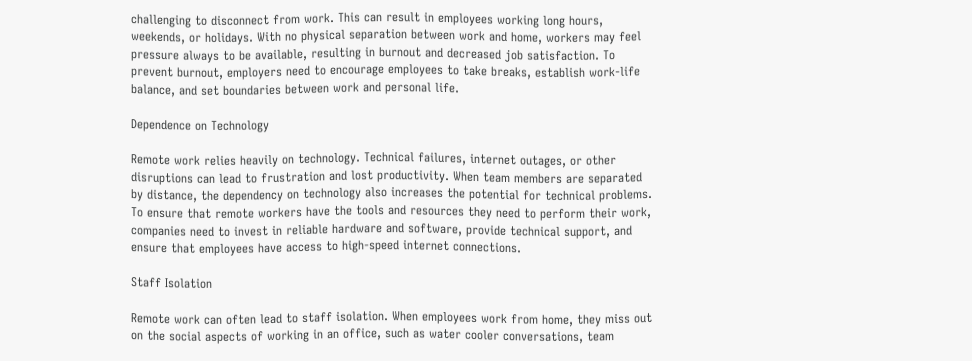challenging to disconnect from work. This can result in employees working long hours, weekends, or holidays. With no physical separation between work and home, workers may feel pressure always to be available, resulting in burnout and decreased job satisfaction. To prevent burnout, employers need to encourage employees to take breaks, establish work-life balance, and set boundaries between work and personal life.

Dependence on Technology

Remote work relies heavily on technology. Technical failures, internet outages, or other disruptions can lead to frustration and lost productivity. When team members are separated by distance, the dependency on technology also increases the potential for technical problems. To ensure that remote workers have the tools and resources they need to perform their work, companies need to invest in reliable hardware and software, provide technical support, and ensure that employees have access to high-speed internet connections.

Staff Isolation

Remote work can often lead to staff isolation. When employees work from home, they miss out on the social aspects of working in an office, such as water cooler conversations, team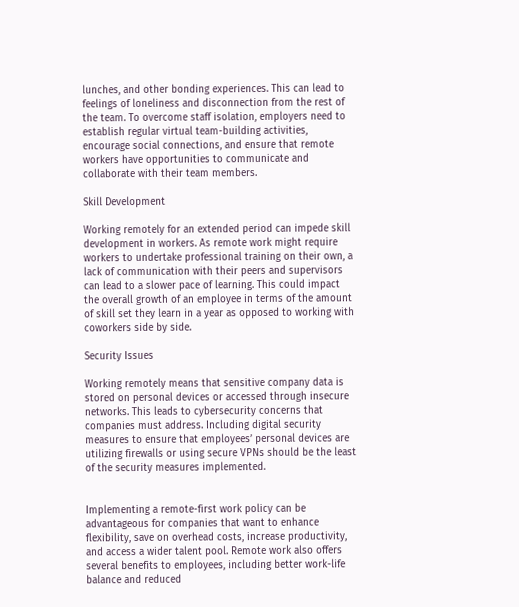lunches, and other bonding experiences. This can lead to feelings of loneliness and disconnection from the rest of the team. To overcome staff isolation, employers need to establish regular virtual team-building activities, encourage social connections, and ensure that remote workers have opportunities to communicate and collaborate with their team members.

Skill Development

Working remotely for an extended period can impede skill development in workers. As remote work might require workers to undertake professional training on their own, a lack of communication with their peers and supervisors can lead to a slower pace of learning. This could impact the overall growth of an employee in terms of the amount of skill set they learn in a year as opposed to working with coworkers side by side.

Security Issues

Working remotely means that sensitive company data is stored on personal devices or accessed through insecure networks. This leads to cybersecurity concerns that companies must address. Including digital security measures to ensure that employees’ personal devices are utilizing firewalls or using secure VPNs should be the least of the security measures implemented.


Implementing a remote-first work policy can be advantageous for companies that want to enhance flexibility, save on overhead costs, increase productivity, and access a wider talent pool. Remote work also offers several benefits to employees, including better work-life balance and reduced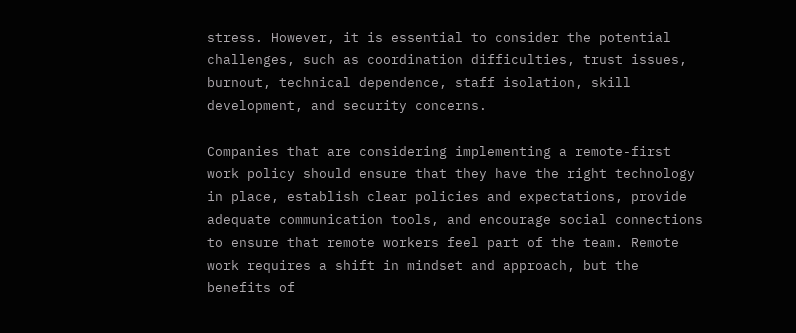stress. However, it is essential to consider the potential challenges, such as coordination difficulties, trust issues, burnout, technical dependence, staff isolation, skill development, and security concerns.

Companies that are considering implementing a remote-first work policy should ensure that they have the right technology in place, establish clear policies and expectations, provide adequate communication tools, and encourage social connections to ensure that remote workers feel part of the team. Remote work requires a shift in mindset and approach, but the benefits of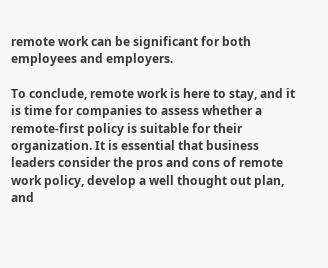remote work can be significant for both employees and employers.

To conclude, remote work is here to stay, and it is time for companies to assess whether a remote-first policy is suitable for their organization. It is essential that business leaders consider the pros and cons of remote work policy, develop a well thought out plan, and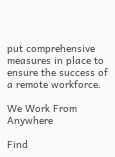put comprehensive measures in place to ensure the success of a remote workforce.

We Work From Anywhere

Find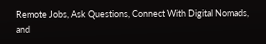Remote Jobs, Ask Questions, Connect With Digital Nomads, and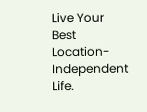Live Your Best Location-Independent Life.